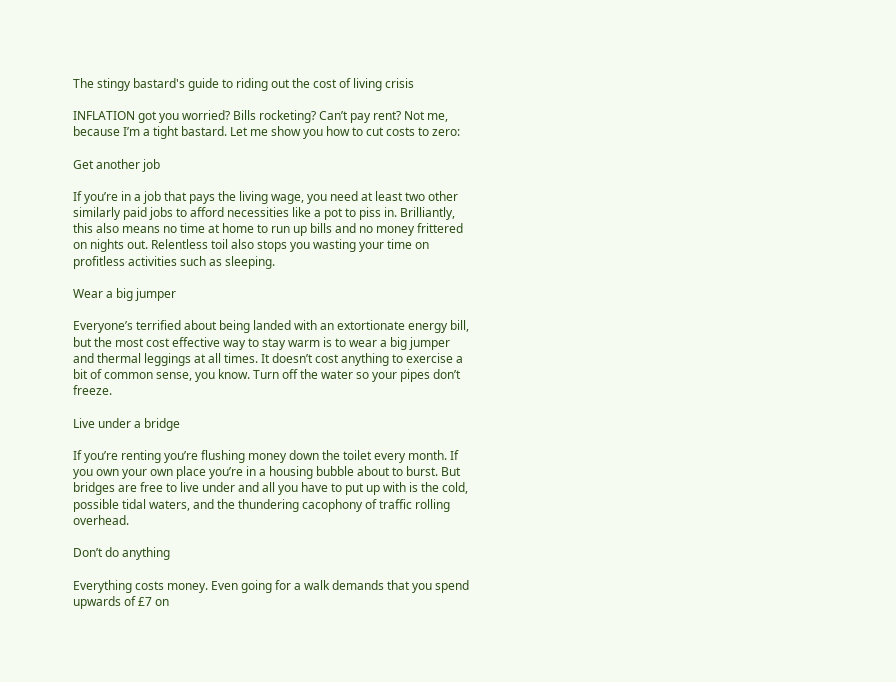The stingy bastard's guide to riding out the cost of living crisis

INFLATION got you worried? Bills rocketing? Can’t pay rent? Not me, because I’m a tight bastard. Let me show you how to cut costs to zero:

Get another job

If you’re in a job that pays the living wage, you need at least two other similarly paid jobs to afford necessities like a pot to piss in. Brilliantly, this also means no time at home to run up bills and no money frittered on nights out. Relentless toil also stops you wasting your time on profitless activities such as sleeping.

Wear a big jumper

Everyone’s terrified about being landed with an extortionate energy bill, but the most cost effective way to stay warm is to wear a big jumper and thermal leggings at all times. It doesn’t cost anything to exercise a bit of common sense, you know. Turn off the water so your pipes don’t freeze.

Live under a bridge

If you’re renting you’re flushing money down the toilet every month. If you own your own place you’re in a housing bubble about to burst. But bridges are free to live under and all you have to put up with is the cold, possible tidal waters, and the thundering cacophony of traffic rolling overhead.

Don’t do anything

Everything costs money. Even going for a walk demands that you spend upwards of £7 on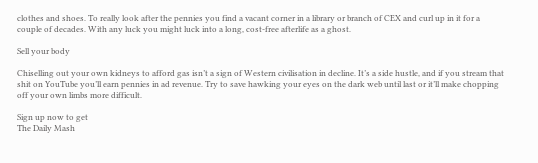clothes and shoes. To really look after the pennies you find a vacant corner in a library or branch of CEX and curl up in it for a couple of decades. With any luck you might luck into a long, cost-free afterlife as a ghost.

Sell your body

Chiselling out your own kidneys to afford gas isn’t a sign of Western civilisation in decline. It’s a side hustle, and if you stream that shit on YouTube you’ll earn pennies in ad revenue. Try to save hawking your eyes on the dark web until last or it’ll make chopping off your own limbs more difficult.

Sign up now to get
The Daily Mash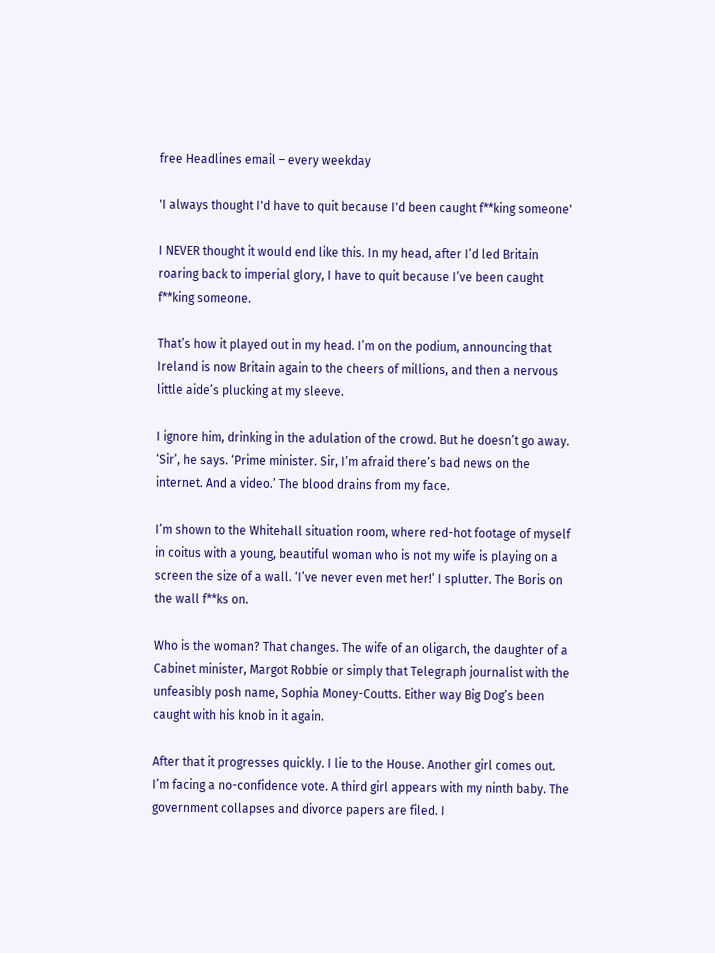free Headlines email – every weekday

'I always thought I'd have to quit because I'd been caught f**king someone'

I NEVER thought it would end like this. In my head, after I’d led Britain roaring back to imperial glory, I have to quit because I’ve been caught f**king someone.

That’s how it played out in my head. I’m on the podium, announcing that Ireland is now Britain again to the cheers of millions, and then a nervous little aide’s plucking at my sleeve.

I ignore him, drinking in the adulation of the crowd. But he doesn’t go away. ‘Sir’, he says. ‘Prime minister. Sir, I’m afraid there’s bad news on the internet. And a video.’ The blood drains from my face.

I’m shown to the Whitehall situation room, where red-hot footage of myself in coitus with a young, beautiful woman who is not my wife is playing on a screen the size of a wall. ‘I’ve never even met her!’ I splutter. The Boris on the wall f**ks on.

Who is the woman? That changes. The wife of an oligarch, the daughter of a Cabinet minister, Margot Robbie or simply that Telegraph journalist with the unfeasibly posh name, Sophia Money-Coutts. Either way Big Dog’s been caught with his knob in it again.

After that it progresses quickly. I lie to the House. Another girl comes out. I’m facing a no-confidence vote. A third girl appears with my ninth baby. The government collapses and divorce papers are filed. I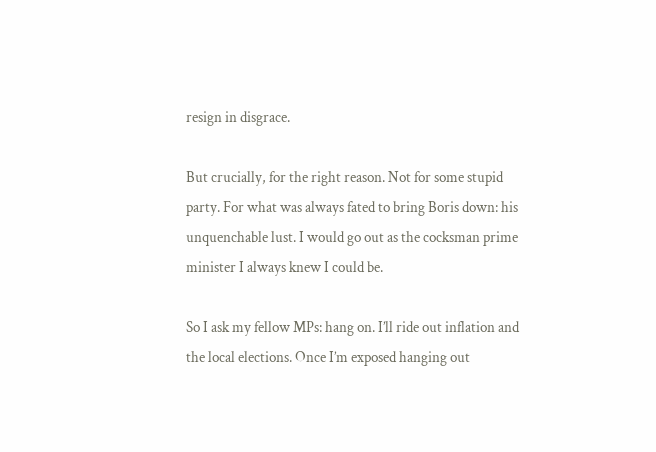resign in disgrace.

But crucially, for the right reason. Not for some stupid party. For what was always fated to bring Boris down: his unquenchable lust. I would go out as the cocksman prime minister I always knew I could be.

So I ask my fellow MPs: hang on. I’ll ride out inflation and the local elections. Once I’m exposed hanging out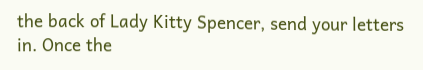the back of Lady Kitty Spencer, send your letters in. Once the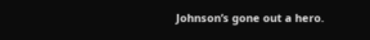Johnson’s gone out a hero.